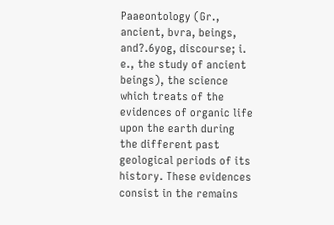Paaeontology (Gr., ancient, bvra, beings, and?.6yog, discourse; i. e., the study of ancient beings), the science which treats of the evidences of organic life upon the earth during the different past geological periods of its history. These evidences consist in the remains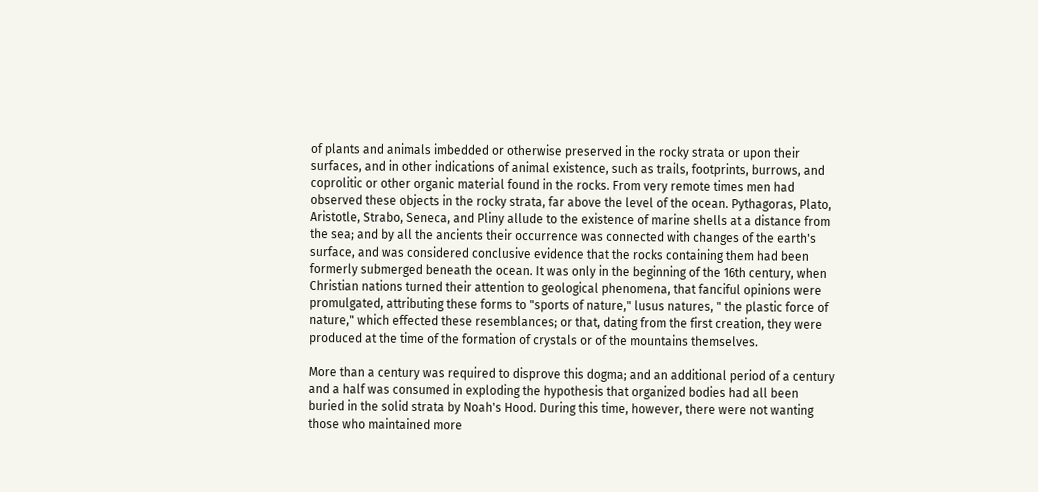of plants and animals imbedded or otherwise preserved in the rocky strata or upon their surfaces, and in other indications of animal existence, such as trails, footprints, burrows, and coprolitic or other organic material found in the rocks. From very remote times men had observed these objects in the rocky strata, far above the level of the ocean. Pythagoras, Plato, Aristotle, Strabo, Seneca, and Pliny allude to the existence of marine shells at a distance from the sea; and by all the ancients their occurrence was connected with changes of the earth's surface, and was considered conclusive evidence that the rocks containing them had been formerly submerged beneath the ocean. It was only in the beginning of the 16th century, when Christian nations turned their attention to geological phenomena, that fanciful opinions were promulgated, attributing these forms to "sports of nature," lusus natures, " the plastic force of nature," which effected these resemblances; or that, dating from the first creation, they were produced at the time of the formation of crystals or of the mountains themselves.

More than a century was required to disprove this dogma; and an additional period of a century and a half was consumed in exploding the hypothesis that organized bodies had all been buried in the solid strata by Noah's Hood. During this time, however, there were not wanting those who maintained more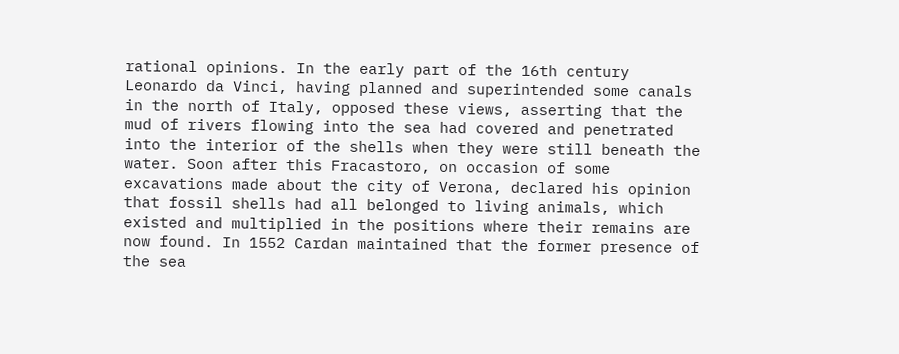rational opinions. In the early part of the 16th century Leonardo da Vinci, having planned and superintended some canals in the north of Italy, opposed these views, asserting that the mud of rivers flowing into the sea had covered and penetrated into the interior of the shells when they were still beneath the water. Soon after this Fracastoro, on occasion of some excavations made about the city of Verona, declared his opinion that fossil shells had all belonged to living animals, which existed and multiplied in the positions where their remains are now found. In 1552 Cardan maintained that the former presence of the sea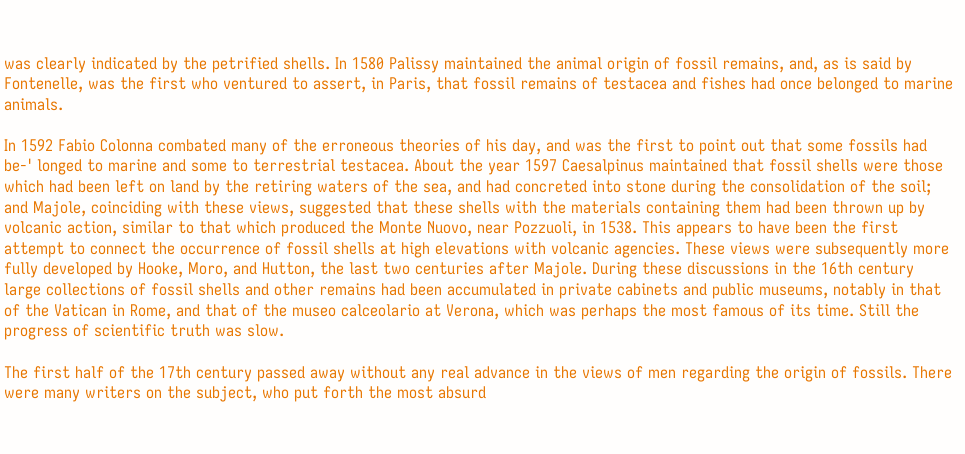was clearly indicated by the petrified shells. In 1580 Palissy maintained the animal origin of fossil remains, and, as is said by Fontenelle, was the first who ventured to assert, in Paris, that fossil remains of testacea and fishes had once belonged to marine animals.

In 1592 Fabio Colonna combated many of the erroneous theories of his day, and was the first to point out that some fossils had be-' longed to marine and some to terrestrial testacea. About the year 1597 Caesalpinus maintained that fossil shells were those which had been left on land by the retiring waters of the sea, and had concreted into stone during the consolidation of the soil; and Majole, coinciding with these views, suggested that these shells with the materials containing them had been thrown up by volcanic action, similar to that which produced the Monte Nuovo, near Pozzuoli, in 1538. This appears to have been the first attempt to connect the occurrence of fossil shells at high elevations with volcanic agencies. These views were subsequently more fully developed by Hooke, Moro, and Hutton, the last two centuries after Majole. During these discussions in the 16th century large collections of fossil shells and other remains had been accumulated in private cabinets and public museums, notably in that of the Vatican in Rome, and that of the museo calceolario at Verona, which was perhaps the most famous of its time. Still the progress of scientific truth was slow.

The first half of the 17th century passed away without any real advance in the views of men regarding the origin of fossils. There were many writers on the subject, who put forth the most absurd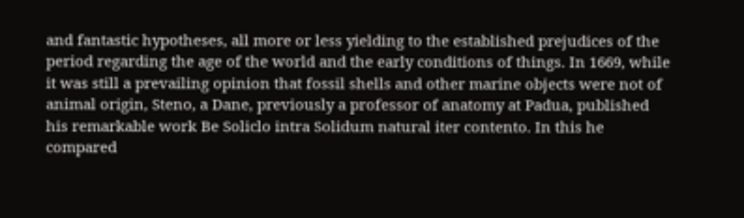and fantastic hypotheses, all more or less yielding to the established prejudices of the period regarding the age of the world and the early conditions of things. In 1669, while it was still a prevailing opinion that fossil shells and other marine objects were not of animal origin, Steno, a Dane, previously a professor of anatomy at Padua, published his remarkable work Be Soliclo intra Solidum natural iter contento. In this he compared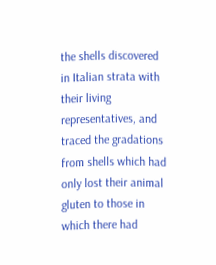the shells discovered in Italian strata with their living representatives, and traced the gradations from shells which had only lost their animal gluten to those in which there had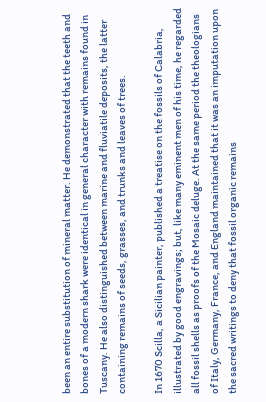been an entire substitution of mineral matter. He demonstrated that the teeth and bones of a modern shark were identical in general character with remains found in Tuscany. He also distinguished between marine and fluviatile deposits, the latter containing remains of seeds, grasses, and trunks and leaves of trees.

In 1670 Scilla, a Sicilian painter, published a treatise on the fossils of Calabria, illustrated by good engravings; but, like many eminent men of his time, he regarded all fossil shells as proofs of the Mosaic deluge. At the same period the theologians of Italy, Germany, France, and England maintained that it was an imputation upon the sacred writings to deny that fossil organic remains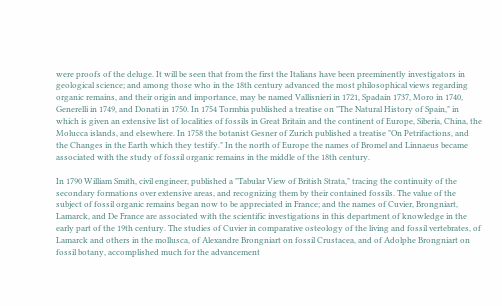were proofs of the deluge. It will be seen that from the first the Italians have been preeminently investigators in geological science; and among those who in the 18th century advanced the most philosophical views regarding organic remains, and their origin and importance, may be named Vallisnieri in 1721, Spadain 1737, Moro in 1740, Generelli in 1749, and Donati in 1750. In 1754 Tormbia published a treatise on "The Natural History of Spain," in which is given an extensive list of localities of fossils in Great Britain and the continent of Europe, Siberia, China, the Molucca islands, and elsewhere. In 1758 the botanist Gesner of Zurich published a treatise "On Petrifactions, and the Changes in the Earth which they testify." In the north of Europe the names of Bromel and Linnaeus became associated with the study of fossil organic remains in the middle of the 18th century.

In 1790 William Smith, civil engineer, published a "Tabular View of British Strata," tracing the continuity of the secondary formations over extensive areas, and recognizing them by their contained fossils. The value of the subject of fossil organic remains began now to be appreciated in France; and the names of Cuvier, Brongniart, Lamarck, and De France are associated with the scientific investigations in this department of knowledge in the early part of the 19th century. The studies of Cuvier in comparative osteology of the living and fossil vertebrates, of Lamarck and others in the mollusca, of Alexandre Brongniart on fossil Crustacea, and of Adolphe Brongniart on fossil botany, accomplished much for the advancement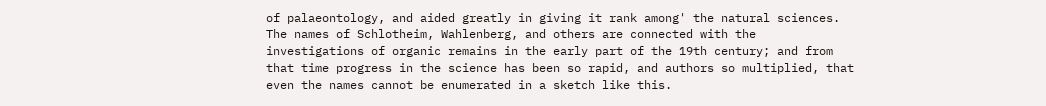of palaeontology, and aided greatly in giving it rank among' the natural sciences. The names of Schlotheim, Wahlenberg, and others are connected with the investigations of organic remains in the early part of the 19th century; and from that time progress in the science has been so rapid, and authors so multiplied, that even the names cannot be enumerated in a sketch like this.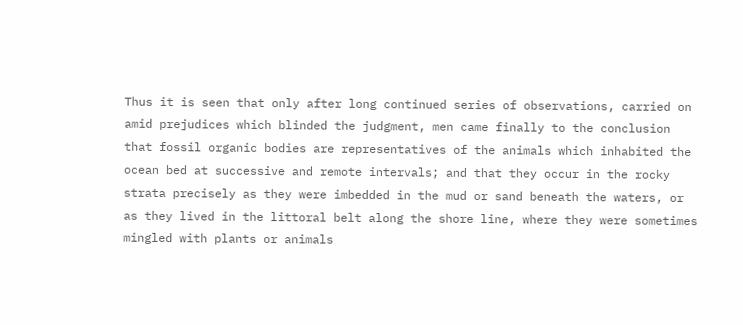Thus it is seen that only after long continued series of observations, carried on amid prejudices which blinded the judgment, men came finally to the conclusion that fossil organic bodies are representatives of the animals which inhabited the ocean bed at successive and remote intervals; and that they occur in the rocky strata precisely as they were imbedded in the mud or sand beneath the waters, or as they lived in the littoral belt along the shore line, where they were sometimes mingled with plants or animals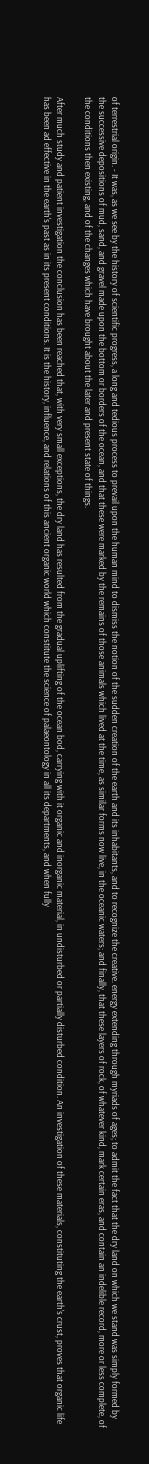of terrestrial origin. - It was, as we see by the history of scientific progress, a long and tedious process to prevail upon the human mind to dismiss the notion of the sudden creation of the earth and its inhabitants, and to recognize the creative. energy extending through myriads of ages; to admit the fact that the dry land on which we stand was simply formed by the successive depositions of mud, sand, and gravel made upon the bottom or borders of the ocean, and that these were marked by the remains of those animals which lived at the time, as similar forms now live, in the oceanic waters; and finally, that these layers of rock, of whatever kind, mark certain eras, and contain an indelible record, more or less complete, of the conditions then existing, and of the changes which have brought about the later and present state of things.

After much study and patient investigation the conclusion has been reached that, with very small exceptions, the dry land has resulted from the gradual uplifting of the ocean bod, carrying with it organic and inorganic material, in undisturbed or partially disturbed condition. An investigation of these materials, constituting the earth's crust, proves that organic life has been ad effective in the earth's past as in its present conditions. It is the history, influence, and relations of this ancient organic world which constitute the science of palaeontology in all its departments, and when fully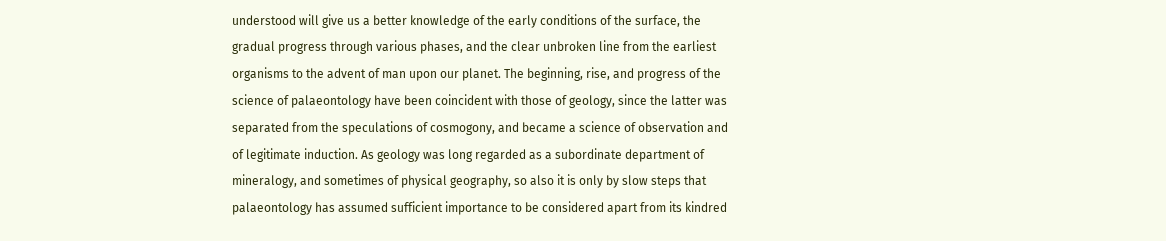understood will give us a better knowledge of the early conditions of the surface, the gradual progress through various phases, and the clear unbroken line from the earliest organisms to the advent of man upon our planet. The beginning, rise, and progress of the science of palaeontology have been coincident with those of geology, since the latter was separated from the speculations of cosmogony, and became a science of observation and of legitimate induction. As geology was long regarded as a subordinate department of mineralogy, and sometimes of physical geography, so also it is only by slow steps that palaeontology has assumed sufficient importance to be considered apart from its kindred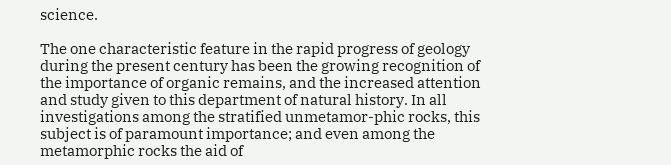science.

The one characteristic feature in the rapid progress of geology during the present century has been the growing recognition of the importance of organic remains, and the increased attention and study given to this department of natural history. In all investigations among the stratified unmetamor-phic rocks, this subject is of paramount importance; and even among the metamorphic rocks the aid of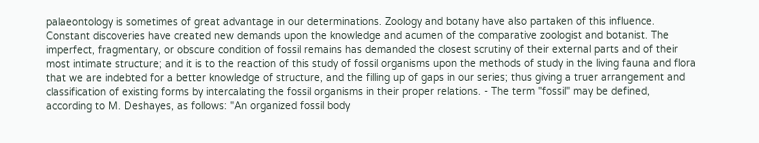palaeontology is sometimes of great advantage in our determinations. Zoology and botany have also partaken of this influence. Constant discoveries have created new demands upon the knowledge and acumen of the comparative zoologist and botanist. The imperfect, fragmentary, or obscure condition of fossil remains has demanded the closest scrutiny of their external parts and of their most intimate structure; and it is to the reaction of this study of fossil organisms upon the methods of study in the living fauna and flora that we are indebted for a better knowledge of structure, and the filling up of gaps in our series; thus giving a truer arrangement and classification of existing forms by intercalating the fossil organisms in their proper relations. - The term "fossil" may be defined, according to M. Deshayes, as follows: "An organized fossil body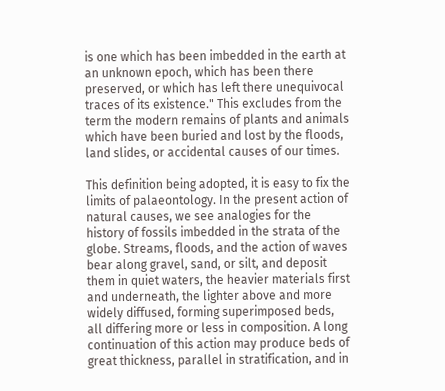is one which has been imbedded in the earth at an unknown epoch, which has been there preserved, or which has left there unequivocal traces of its existence." This excludes from the term the modern remains of plants and animals which have been buried and lost by the floods, land slides, or accidental causes of our times.

This definition being adopted, it is easy to fix the limits of palaeontology. In the present action of natural causes, we see analogies for the history of fossils imbedded in the strata of the globe. Streams, floods, and the action of waves bear along gravel, sand, or silt, and deposit them in quiet waters, the heavier materials first and underneath, the lighter above and more widely diffused, forming superimposed beds, all differing more or less in composition. A long continuation of this action may produce beds of great thickness, parallel in stratification, and in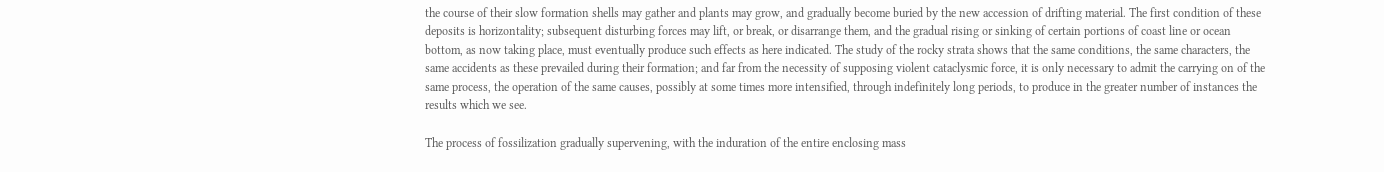the course of their slow formation shells may gather and plants may grow, and gradually become buried by the new accession of drifting material. The first condition of these deposits is horizontality; subsequent disturbing forces may lift, or break, or disarrange them, and the gradual rising or sinking of certain portions of coast line or ocean bottom, as now taking place, must eventually produce such effects as here indicated. The study of the rocky strata shows that the same conditions, the same characters, the same accidents as these prevailed during their formation; and far from the necessity of supposing violent cataclysmic force, it is only necessary to admit the carrying on of the same process, the operation of the same causes, possibly at some times more intensified, through indefinitely long periods, to produce in the greater number of instances the results which we see.

The process of fossilization gradually supervening, with the induration of the entire enclosing mass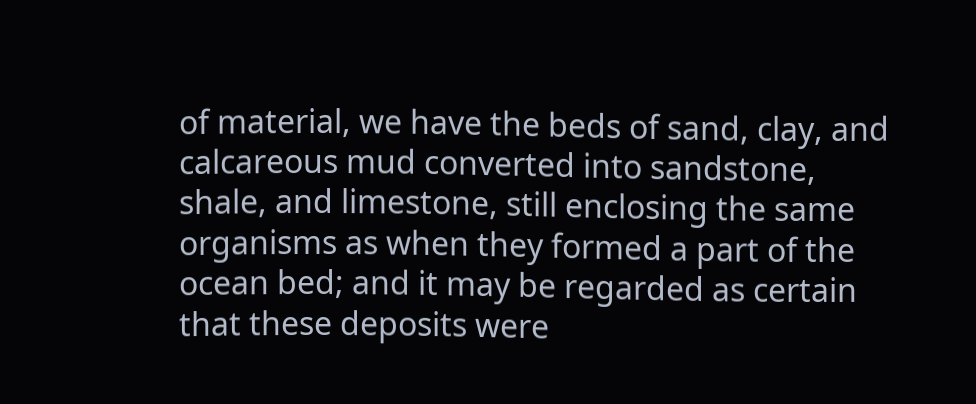of material, we have the beds of sand, clay, and calcareous mud converted into sandstone, shale, and limestone, still enclosing the same organisms as when they formed a part of the ocean bed; and it may be regarded as certain that these deposits were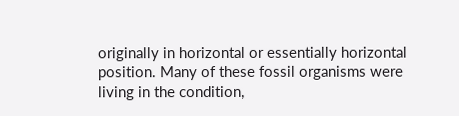originally in horizontal or essentially horizontal position. Many of these fossil organisms were living in the condition,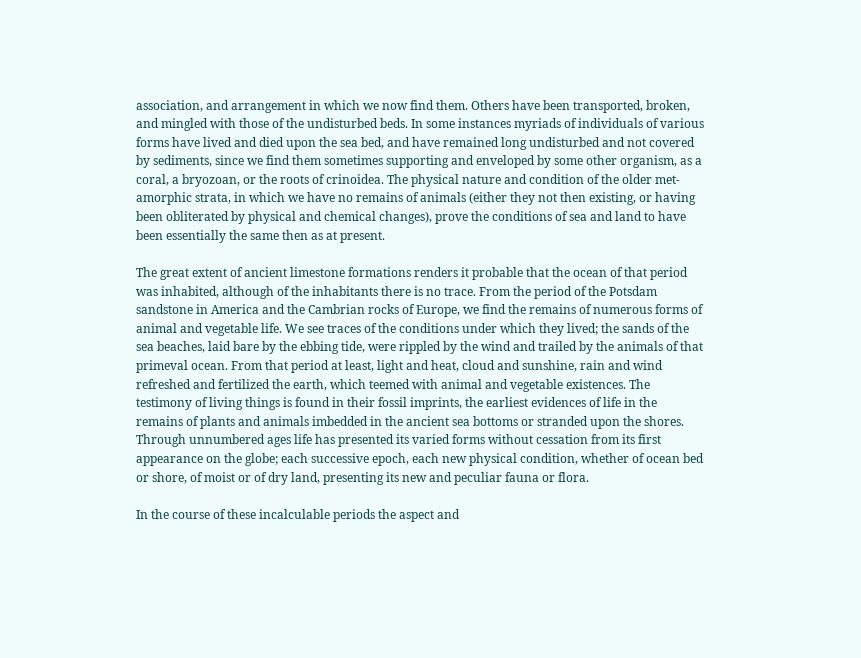association, and arrangement in which we now find them. Others have been transported, broken, and mingled with those of the undisturbed beds. In some instances myriads of individuals of various forms have lived and died upon the sea bed, and have remained long undisturbed and not covered by sediments, since we find them sometimes supporting and enveloped by some other organism, as a coral, a bryozoan, or the roots of crinoidea. The physical nature and condition of the older met-amorphic strata, in which we have no remains of animals (either they not then existing, or having been obliterated by physical and chemical changes), prove the conditions of sea and land to have been essentially the same then as at present.

The great extent of ancient limestone formations renders it probable that the ocean of that period was inhabited, although of the inhabitants there is no trace. From the period of the Potsdam sandstone in America and the Cambrian rocks of Europe, we find the remains of numerous forms of animal and vegetable life. We see traces of the conditions under which they lived; the sands of the sea beaches, laid bare by the ebbing tide, were rippled by the wind and trailed by the animals of that primeval ocean. From that period at least, light and heat, cloud and sunshine, rain and wind refreshed and fertilized the earth, which teemed with animal and vegetable existences. The testimony of living things is found in their fossil imprints, the earliest evidences of life in the remains of plants and animals imbedded in the ancient sea bottoms or stranded upon the shores. Through unnumbered ages life has presented its varied forms without cessation from its first appearance on the globe; each successive epoch, each new physical condition, whether of ocean bed or shore, of moist or of dry land, presenting its new and peculiar fauna or flora.

In the course of these incalculable periods the aspect and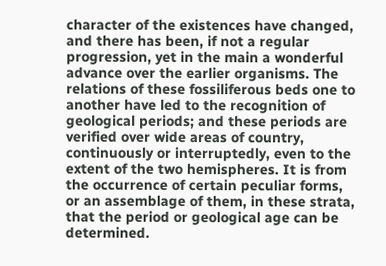character of the existences have changed, and there has been, if not a regular progression, yet in the main a wonderful advance over the earlier organisms. The relations of these fossiliferous beds one to another have led to the recognition of geological periods; and these periods are verified over wide areas of country, continuously or interruptedly, even to the extent of the two hemispheres. It is from the occurrence of certain peculiar forms, or an assemblage of them, in these strata, that the period or geological age can be determined.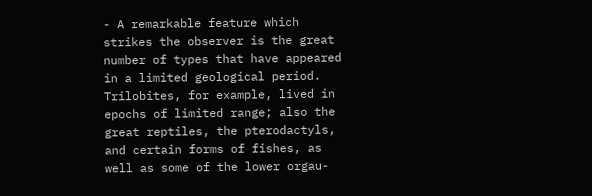- A remarkable feature which strikes the observer is the great number of types that have appeared in a limited geological period. Trilobites, for example, lived in epochs of limited range; also the great reptiles, the pterodactyls, and certain forms of fishes, as well as some of the lower orgau-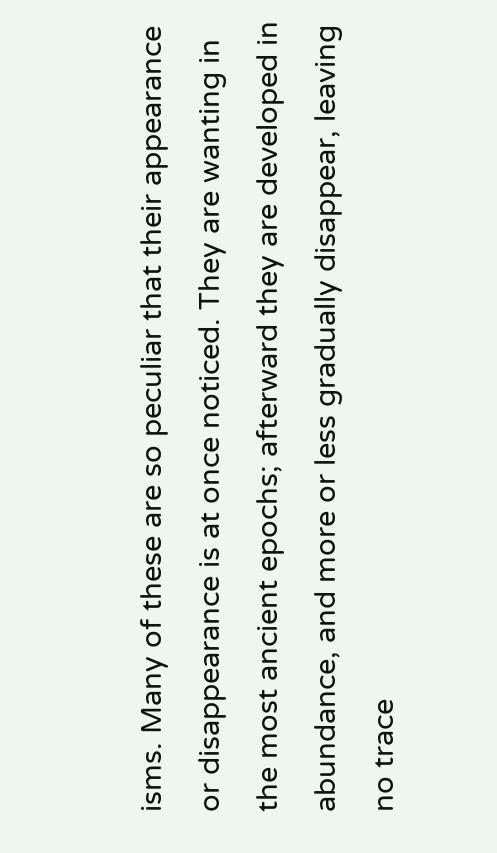isms. Many of these are so peculiar that their appearance or disappearance is at once noticed. They are wanting in the most ancient epochs; afterward they are developed in abundance, and more or less gradually disappear, leaving no trace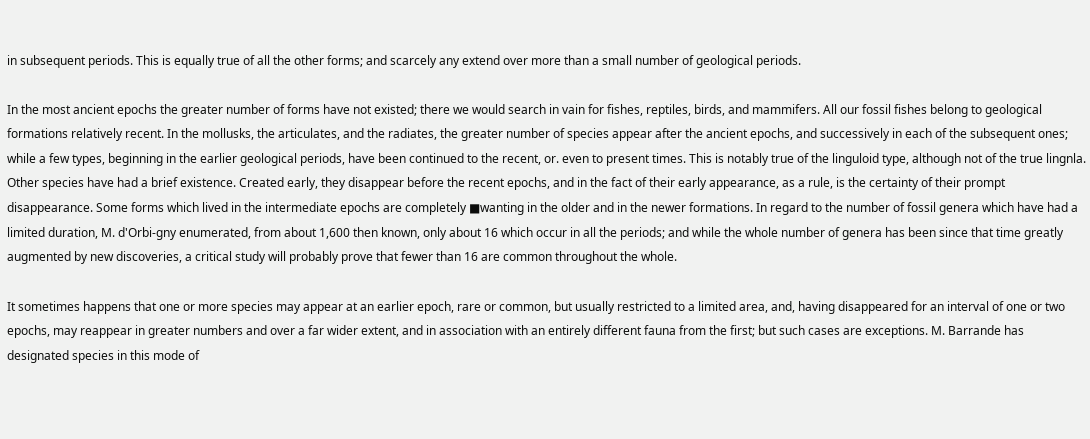in subsequent periods. This is equally true of all the other forms; and scarcely any extend over more than a small number of geological periods.

In the most ancient epochs the greater number of forms have not existed; there we would search in vain for fishes, reptiles, birds, and mammifers. All our fossil fishes belong to geological formations relatively recent. In the mollusks, the articulates, and the radiates, the greater number of species appear after the ancient epochs, and successively in each of the subsequent ones; while a few types, beginning in the earlier geological periods, have been continued to the recent, or. even to present times. This is notably true of the linguloid type, although not of the true lingnla. Other species have had a brief existence. Created early, they disappear before the recent epochs, and in the fact of their early appearance, as a rule, is the certainty of their prompt disappearance. Some forms which lived in the intermediate epochs are completely ■wanting in the older and in the newer formations. In regard to the number of fossil genera which have had a limited duration, M. d'Orbi-gny enumerated, from about 1,600 then known, only about 16 which occur in all the periods; and while the whole number of genera has been since that time greatly augmented by new discoveries, a critical study will probably prove that fewer than 16 are common throughout the whole.

It sometimes happens that one or more species may appear at an earlier epoch, rare or common, but usually restricted to a limited area, and, having disappeared for an interval of one or two epochs, may reappear in greater numbers and over a far wider extent, and in association with an entirely different fauna from the first; but such cases are exceptions. M. Barrande has designated species in this mode of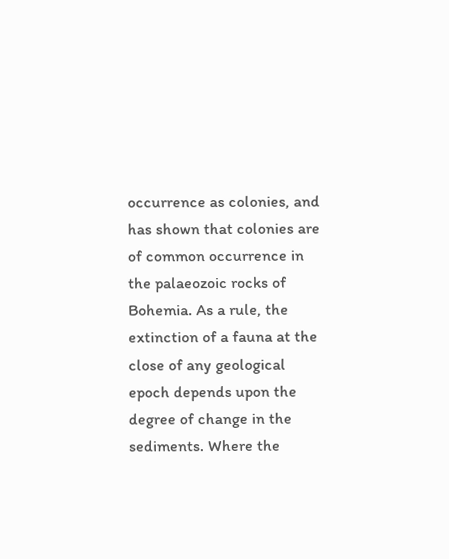occurrence as colonies, and has shown that colonies are of common occurrence in the palaeozoic rocks of Bohemia. As a rule, the extinction of a fauna at the close of any geological epoch depends upon the degree of change in the sediments. Where the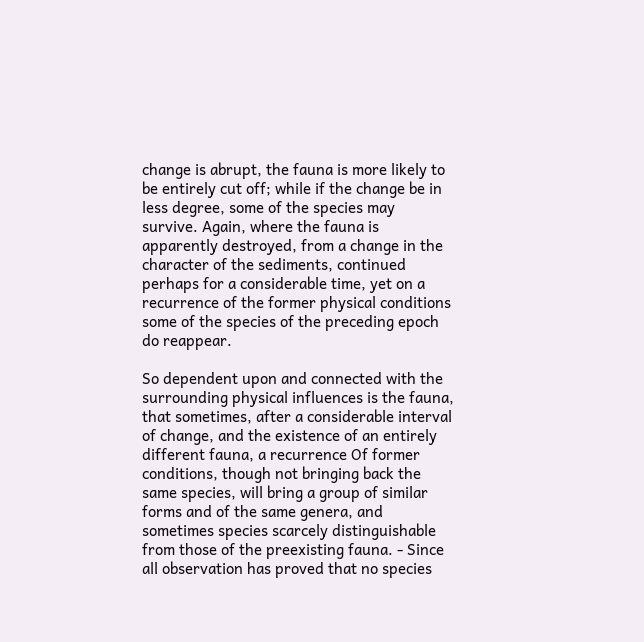change is abrupt, the fauna is more likely to be entirely cut off; while if the change be in less degree, some of the species may survive. Again, where the fauna is apparently destroyed, from a change in the character of the sediments, continued perhaps for a considerable time, yet on a recurrence of the former physical conditions some of the species of the preceding epoch do reappear.

So dependent upon and connected with the surrounding physical influences is the fauna, that sometimes, after a considerable interval of change, and the existence of an entirely different fauna, a recurrence Of former conditions, though not bringing back the same species, will bring a group of similar forms and of the same genera, and sometimes species scarcely distinguishable from those of the preexisting fauna. - Since all observation has proved that no species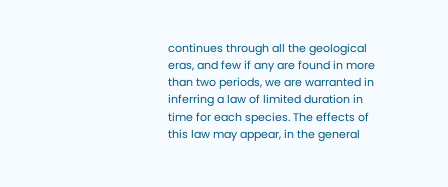continues through all the geological eras, and few if any are found in more than two periods, we are warranted in inferring a law of limited duration in time for each species. The effects of this law may appear, in the general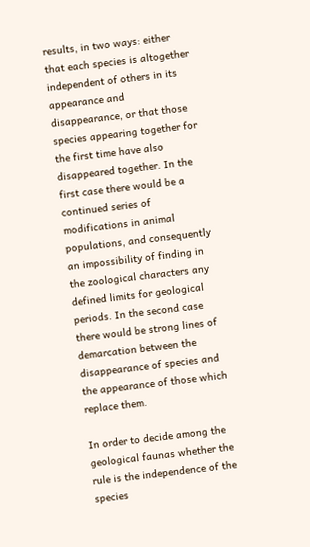results, in two ways: either that each species is altogether independent of others in its appearance and disappearance, or that those species appearing together for the first time have also disappeared together. In the first case there would be a continued series of modifications in animal populations, and consequently an impossibility of finding in the zoological characters any defined limits for geological periods. In the second case there would be strong lines of demarcation between the disappearance of species and the appearance of those which replace them.

In order to decide among the geological faunas whether the rule is the independence of the species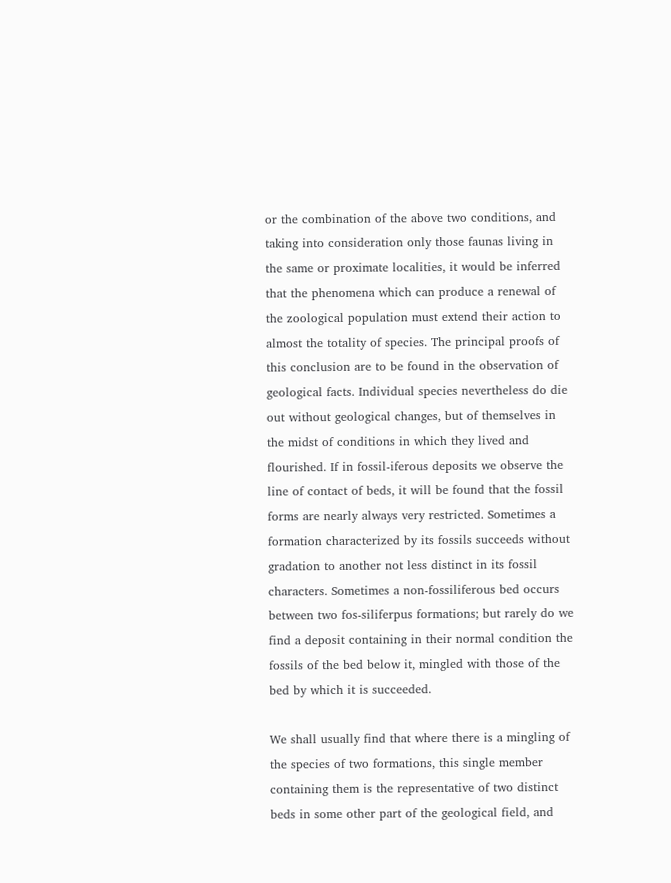or the combination of the above two conditions, and taking into consideration only those faunas living in the same or proximate localities, it would be inferred that the phenomena which can produce a renewal of the zoological population must extend their action to almost the totality of species. The principal proofs of this conclusion are to be found in the observation of geological facts. Individual species nevertheless do die out without geological changes, but of themselves in the midst of conditions in which they lived and flourished. If in fossil-iferous deposits we observe the line of contact of beds, it will be found that the fossil forms are nearly always very restricted. Sometimes a formation characterized by its fossils succeeds without gradation to another not less distinct in its fossil characters. Sometimes a non-fossiliferous bed occurs between two fos-siliferpus formations; but rarely do we find a deposit containing in their normal condition the fossils of the bed below it, mingled with those of the bed by which it is succeeded.

We shall usually find that where there is a mingling of the species of two formations, this single member containing them is the representative of two distinct beds in some other part of the geological field, and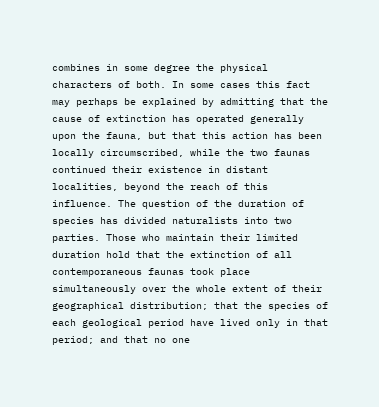combines in some degree the physical characters of both. In some cases this fact may perhaps be explained by admitting that the cause of extinction has operated generally upon the fauna, but that this action has been locally circumscribed, while the two faunas continued their existence in distant localities, beyond the reach of this influence. The question of the duration of species has divided naturalists into two parties. Those who maintain their limited duration hold that the extinction of all contemporaneous faunas took place simultaneously over the whole extent of their geographical distribution; that the species of each geological period have lived only in that period; and that no one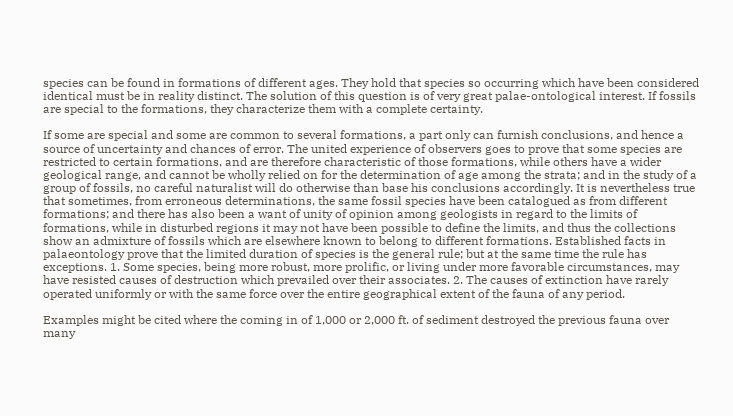species can be found in formations of different ages. They hold that species so occurring which have been considered identical must be in reality distinct. The solution of this question is of very great palae-ontological interest. If fossils are special to the formations, they characterize them with a complete certainty.

If some are special and some are common to several formations, a part only can furnish conclusions, and hence a source of uncertainty and chances of error. The united experience of observers goes to prove that some species are restricted to certain formations, and are therefore characteristic of those formations, while others have a wider geological range, and cannot be wholly relied on for the determination of age among the strata; and in the study of a group of fossils, no careful naturalist will do otherwise than base his conclusions accordingly. It is nevertheless true that sometimes, from erroneous determinations, the same fossil species have been catalogued as from different formations; and there has also been a want of unity of opinion among geologists in regard to the limits of formations, while in disturbed regions it may not have been possible to define the limits, and thus the collections show an admixture of fossils which are elsewhere known to belong to different formations. Established facts in palaeontology prove that the limited duration of species is the general rule; but at the same time the rule has exceptions. 1. Some species, being more robust, more prolific, or living under more favorable circumstances, may have resisted causes of destruction which prevailed over their associates. 2. The causes of extinction have rarely operated uniformly or with the same force over the entire geographical extent of the fauna of any period.

Examples might be cited where the coming in of 1,000 or 2,000 ft. of sediment destroyed the previous fauna over many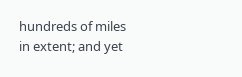hundreds of miles in extent; and yet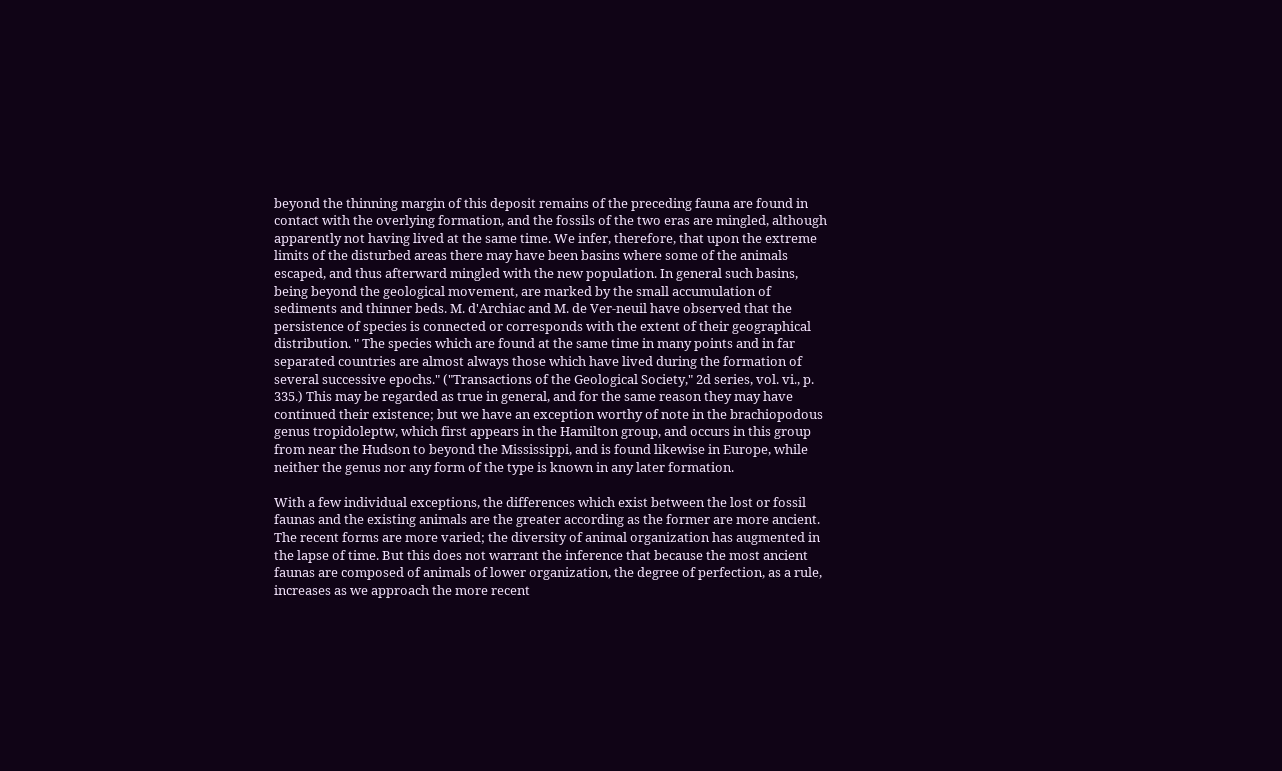beyond the thinning margin of this deposit remains of the preceding fauna are found in contact with the overlying formation, and the fossils of the two eras are mingled, although apparently not having lived at the same time. We infer, therefore, that upon the extreme limits of the disturbed areas there may have been basins where some of the animals escaped, and thus afterward mingled with the new population. In general such basins, being beyond the geological movement, are marked by the small accumulation of sediments and thinner beds. M. d'Archiac and M. de Ver-neuil have observed that the persistence of species is connected or corresponds with the extent of their geographical distribution. " The species which are found at the same time in many points and in far separated countries are almost always those which have lived during the formation of several successive epochs." ("Transactions of the Geological Society," 2d series, vol. vi., p. 335.) This may be regarded as true in general, and for the same reason they may have continued their existence; but we have an exception worthy of note in the brachiopodous genus tropidoleptw, which first appears in the Hamilton group, and occurs in this group from near the Hudson to beyond the Mississippi, and is found likewise in Europe, while neither the genus nor any form of the type is known in any later formation.

With a few individual exceptions, the differences which exist between the lost or fossil faunas and the existing animals are the greater according as the former are more ancient. The recent forms are more varied; the diversity of animal organization has augmented in the lapse of time. But this does not warrant the inference that because the most ancient faunas are composed of animals of lower organization, the degree of perfection, as a rule, increases as we approach the more recent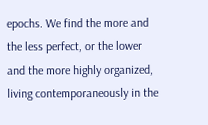epochs. We find the more and the less perfect, or the lower and the more highly organized, living contemporaneously in the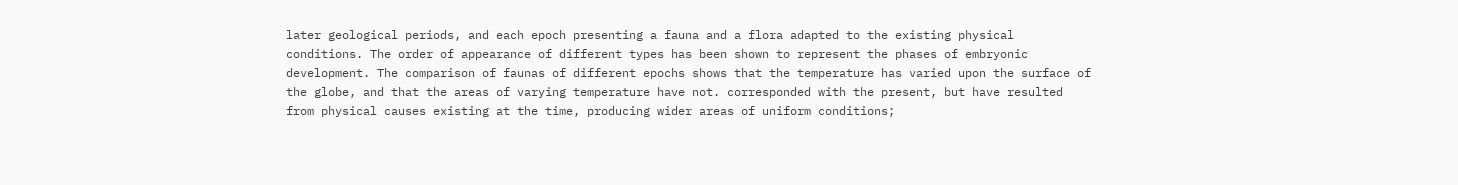later geological periods, and each epoch presenting a fauna and a flora adapted to the existing physical conditions. The order of appearance of different types has been shown to represent the phases of embryonic development. The comparison of faunas of different epochs shows that the temperature has varied upon the surface of the globe, and that the areas of varying temperature have not. corresponded with the present, but have resulted from physical causes existing at the time, producing wider areas of uniform conditions;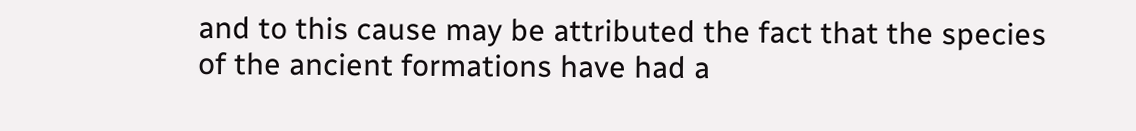and to this cause may be attributed the fact that the species of the ancient formations have had a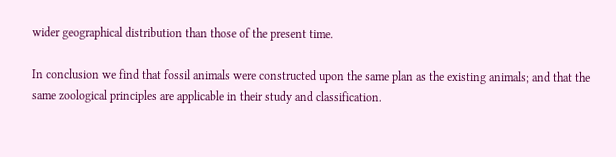wider geographical distribution than those of the present time.

In conclusion we find that fossil animals were constructed upon the same plan as the existing animals; and that the same zoological principles are applicable in their study and classification.